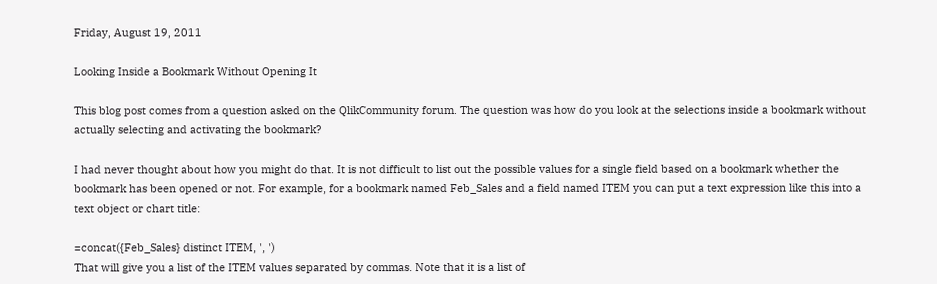Friday, August 19, 2011

Looking Inside a Bookmark Without Opening It

This blog post comes from a question asked on the QlikCommunity forum. The question was how do you look at the selections inside a bookmark without actually selecting and activating the bookmark?

I had never thought about how you might do that. It is not difficult to list out the possible values for a single field based on a bookmark whether the bookmark has been opened or not. For example, for a bookmark named Feb_Sales and a field named ITEM you can put a text expression like this into a text object or chart title:

=concat({Feb_Sales} distinct ITEM, ', ')
That will give you a list of the ITEM values separated by commas. Note that it is a list of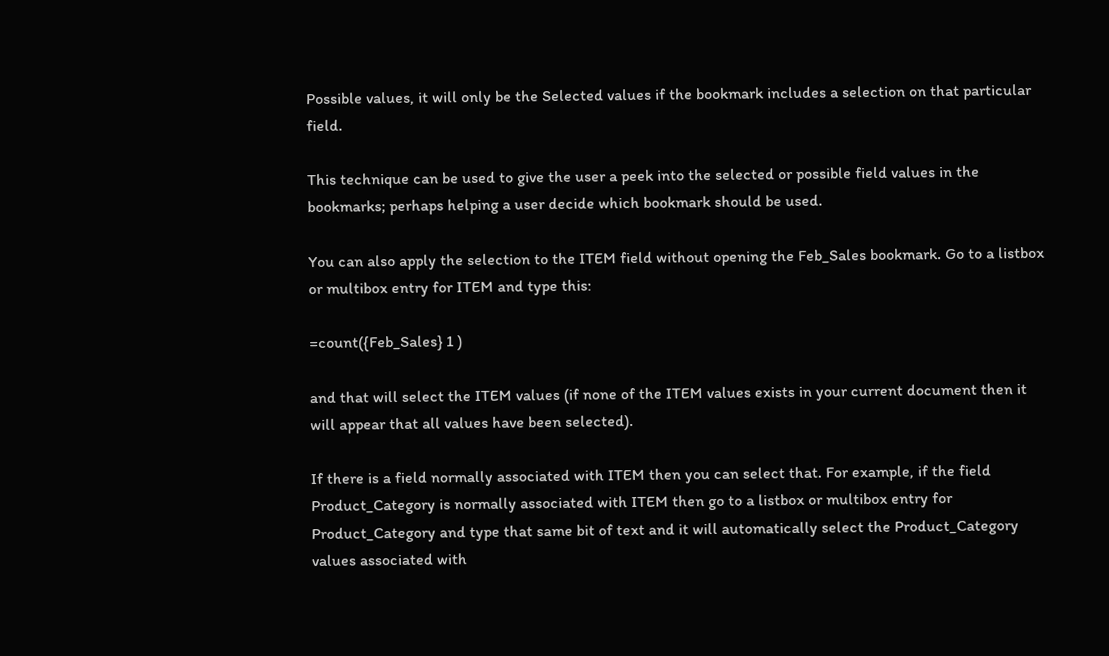Possible values, it will only be the Selected values if the bookmark includes a selection on that particular field.

This technique can be used to give the user a peek into the selected or possible field values in the bookmarks; perhaps helping a user decide which bookmark should be used.

You can also apply the selection to the ITEM field without opening the Feb_Sales bookmark. Go to a listbox or multibox entry for ITEM and type this:

=count({Feb_Sales} 1 )

and that will select the ITEM values (if none of the ITEM values exists in your current document then it will appear that all values have been selected).

If there is a field normally associated with ITEM then you can select that. For example, if the field Product_Category is normally associated with ITEM then go to a listbox or multibox entry for Product_Category and type that same bit of text and it will automatically select the Product_Category values associated with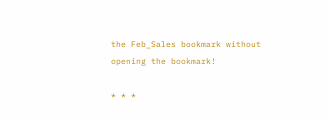the Feb_Sales bookmark without opening the bookmark!

* * *